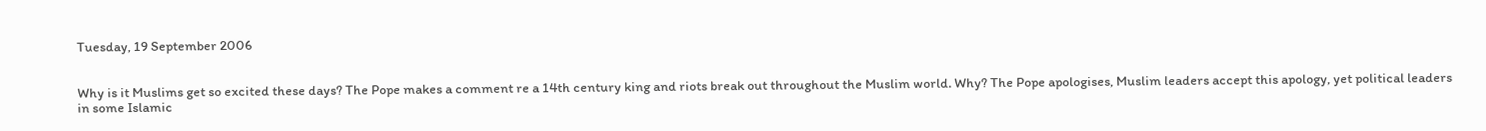Tuesday, 19 September 2006


Why is it Muslims get so excited these days? The Pope makes a comment re a 14th century king and riots break out throughout the Muslim world. Why? The Pope apologises, Muslim leaders accept this apology, yet political leaders in some Islamic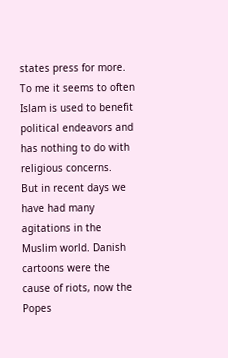states press for more. To me it seems to often Islam is used to benefit political endeavors and has nothing to do with religious concerns.
But in recent days we have had many agitations in the Muslim world. Danish cartoons were the cause of riots, now the Popes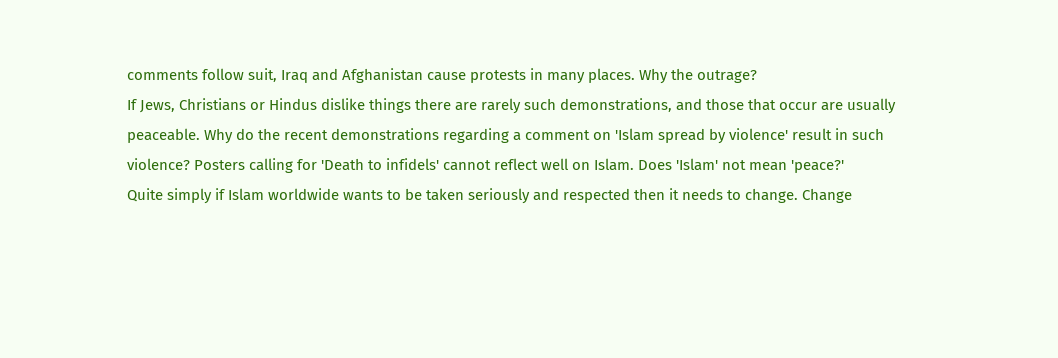comments follow suit, Iraq and Afghanistan cause protests in many places. Why the outrage?
If Jews, Christians or Hindus dislike things there are rarely such demonstrations, and those that occur are usually peaceable. Why do the recent demonstrations regarding a comment on 'Islam spread by violence' result in such violence? Posters calling for 'Death to infidels' cannot reflect well on Islam. Does 'Islam' not mean 'peace?'
Quite simply if Islam worldwide wants to be taken seriously and respected then it needs to change. Change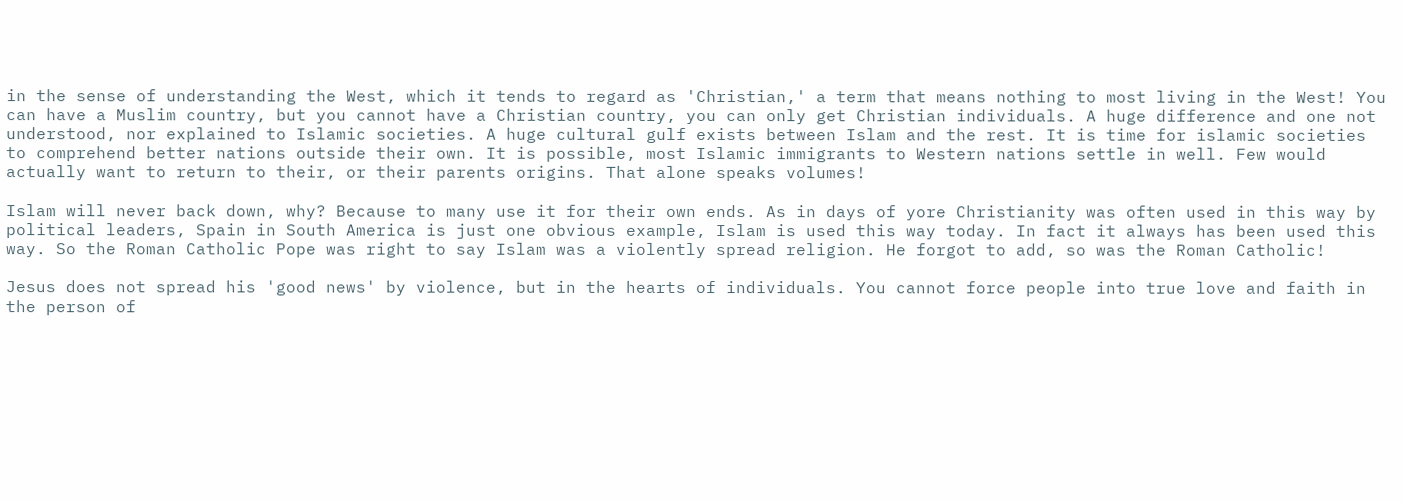in the sense of understanding the West, which it tends to regard as 'Christian,' a term that means nothing to most living in the West! You can have a Muslim country, but you cannot have a Christian country, you can only get Christian individuals. A huge difference and one not understood, nor explained to Islamic societies. A huge cultural gulf exists between Islam and the rest. It is time for islamic societies to comprehend better nations outside their own. It is possible, most Islamic immigrants to Western nations settle in well. Few would actually want to return to their, or their parents origins. That alone speaks volumes!

Islam will never back down, why? Because to many use it for their own ends. As in days of yore Christianity was often used in this way by political leaders, Spain in South America is just one obvious example, Islam is used this way today. In fact it always has been used this way. So the Roman Catholic Pope was right to say Islam was a violently spread religion. He forgot to add, so was the Roman Catholic!

Jesus does not spread his 'good news' by violence, but in the hearts of individuals. You cannot force people into true love and faith in the person of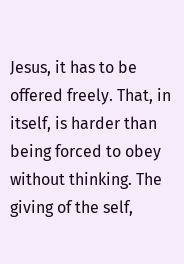Jesus, it has to be offered freely. That, in itself, is harder than being forced to obey without thinking. The giving of the self,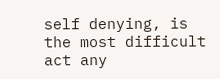self denying, is the most difficult act any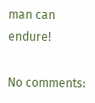man can endure!

No comments: